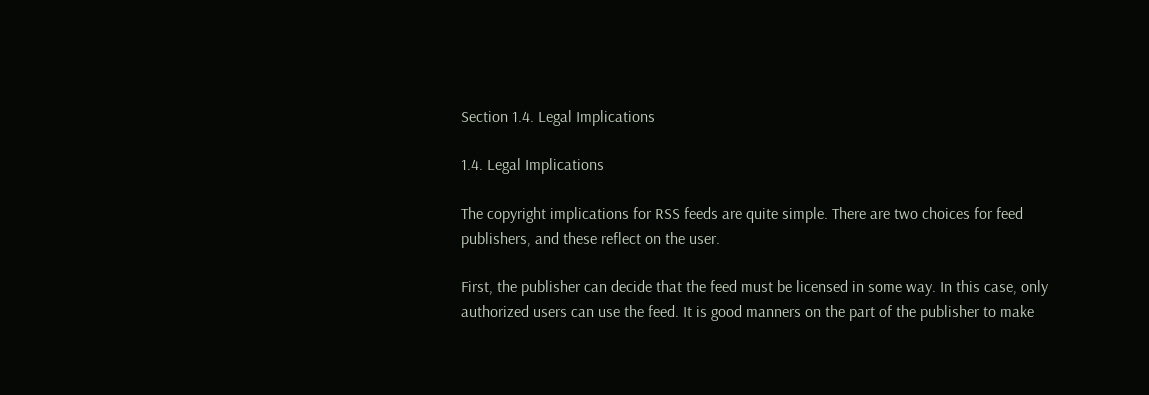Section 1.4. Legal Implications

1.4. Legal Implications

The copyright implications for RSS feeds are quite simple. There are two choices for feed publishers, and these reflect on the user.

First, the publisher can decide that the feed must be licensed in some way. In this case, only authorized users can use the feed. It is good manners on the part of the publisher to make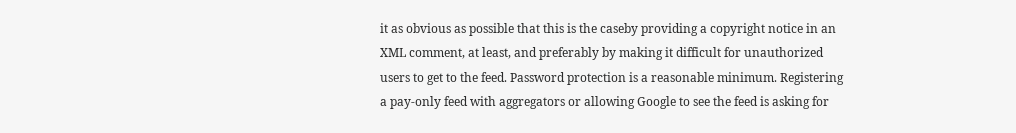it as obvious as possible that this is the caseby providing a copyright notice in an XML comment, at least, and preferably by making it difficult for unauthorized users to get to the feed. Password protection is a reasonable minimum. Registering a pay-only feed with aggregators or allowing Google to see the feed is asking for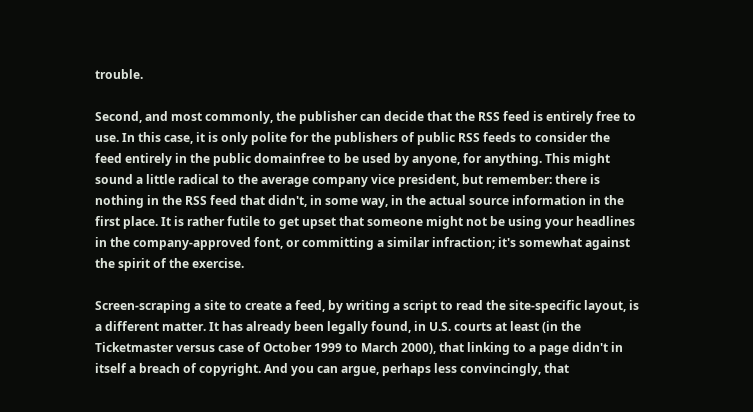trouble.

Second, and most commonly, the publisher can decide that the RSS feed is entirely free to use. In this case, it is only polite for the publishers of public RSS feeds to consider the feed entirely in the public domainfree to be used by anyone, for anything. This might sound a little radical to the average company vice president, but remember: there is nothing in the RSS feed that didn't, in some way, in the actual source information in the first place. It is rather futile to get upset that someone might not be using your headlines in the company-approved font, or committing a similar infraction; it's somewhat against the spirit of the exercise.

Screen-scraping a site to create a feed, by writing a script to read the site-specific layout, is a different matter. It has already been legally found, in U.S. courts at least (in the Ticketmaster versus case of October 1999 to March 2000), that linking to a page didn't in itself a breach of copyright. And you can argue, perhaps less convincingly, that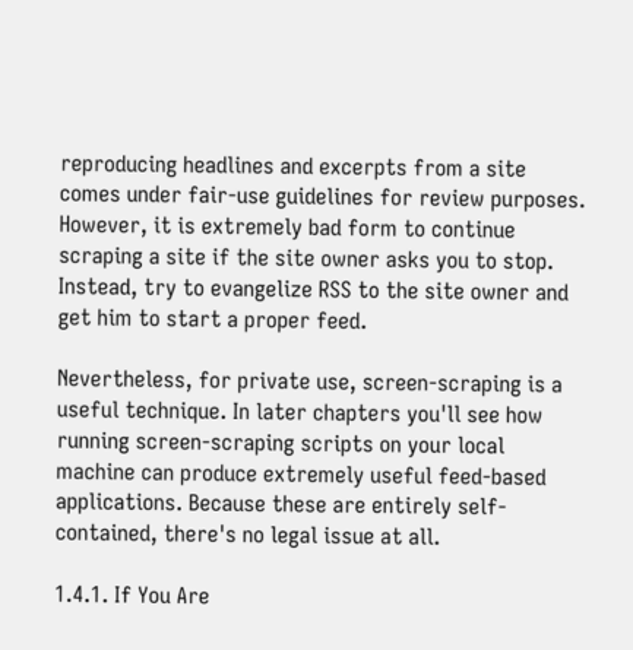reproducing headlines and excerpts from a site comes under fair-use guidelines for review purposes. However, it is extremely bad form to continue scraping a site if the site owner asks you to stop. Instead, try to evangelize RSS to the site owner and get him to start a proper feed.

Nevertheless, for private use, screen-scraping is a useful technique. In later chapters you'll see how running screen-scraping scripts on your local machine can produce extremely useful feed-based applications. Because these are entirely self-contained, there's no legal issue at all.

1.4.1. If You Are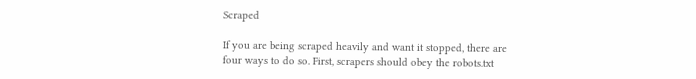Scraped

If you are being scraped heavily and want it stopped, there are four ways to do so. First, scrapers should obey the robots.txt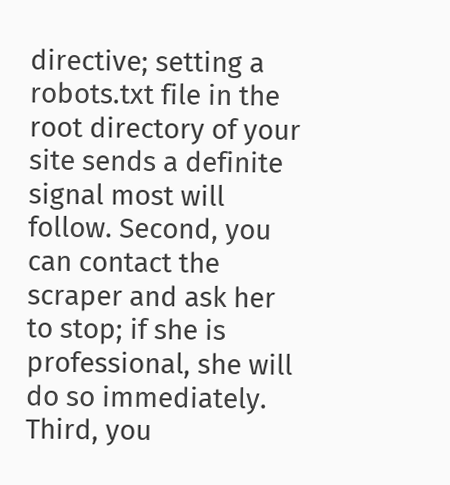directive; setting a robots.txt file in the root directory of your site sends a definite signal most will follow. Second, you can contact the scraper and ask her to stop; if she is professional, she will do so immediately. Third, you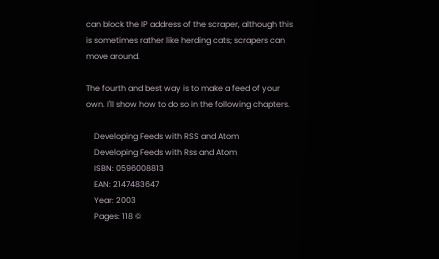can block the IP address of the scraper, although this is sometimes rather like herding cats; scrapers can move around.

The fourth and best way is to make a feed of your own. I'll show how to do so in the following chapters.

    Developing Feeds with RSS and Atom
    Developing Feeds with Rss and Atom
    ISBN: 0596008813
    EAN: 2147483647
    Year: 2003
    Pages: 118 ©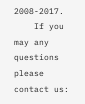2008-2017.
    If you may any questions please contact us: